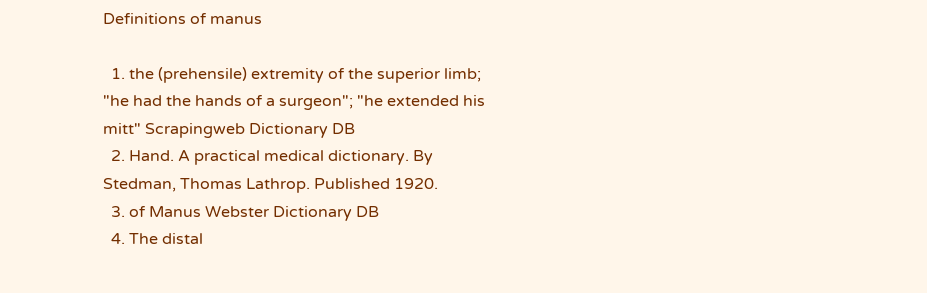Definitions of manus

  1. the (prehensile) extremity of the superior limb; "he had the hands of a surgeon"; "he extended his mitt" Scrapingweb Dictionary DB
  2. Hand. A practical medical dictionary. By Stedman, Thomas Lathrop. Published 1920.
  3. of Manus Webster Dictionary DB
  4. The distal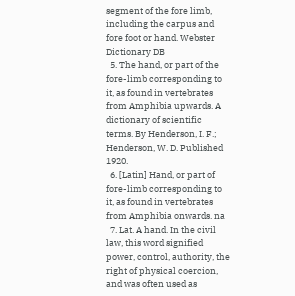segment of the fore limb, including the carpus and fore foot or hand. Webster Dictionary DB
  5. The hand, or part of the fore-limb corresponding to it, as found in vertebrates from Amphibia upwards. A dictionary of scientific terms. By Henderson, I. F.; Henderson, W. D. Published 1920.
  6. [Latin] Hand, or part of fore-limb corresponding to it, as found in vertebrates from Amphibia onwards. na
  7. Lat. A hand. In the civil law, this word signified power, control, authority, the right of physical coercion, and was often used as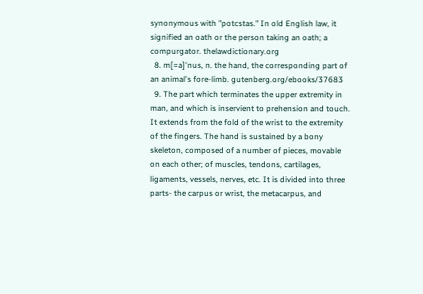synonymous with "potcstas." In old English law, it signified an oath or the person taking an oath; a compurgator. thelawdictionary.org
  8. m[=a]'nus, n. the hand, the corresponding part of an animal's fore-limb. gutenberg.org/ebooks/37683
  9. The part which terminates the upper extremity in man, and which is inservient to prehension and touch. It extends from the fold of the wrist to the extremity of the fingers. The hand is sustained by a bony skeleton, composed of a number of pieces, movable on each other; of muscles, tendons, cartilages, ligaments, vessels, nerves, etc. It is divided into three parts- the carpus or wrist, the metacarpus, and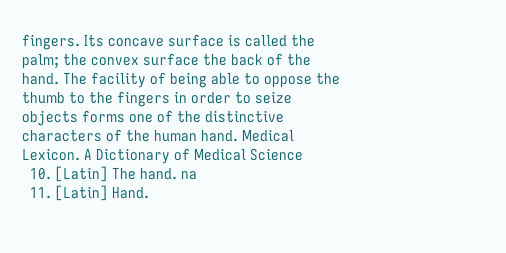fingers. Its concave surface is called the palm; the convex surface the back of the hand. The facility of being able to oppose the thumb to the fingers in order to seize objects forms one of the distinctive characters of the human hand. Medical Lexicon. A Dictionary of Medical Science
  10. [Latin] The hand. na
  11. [Latin] Hand.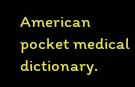American pocket medical dictionary.